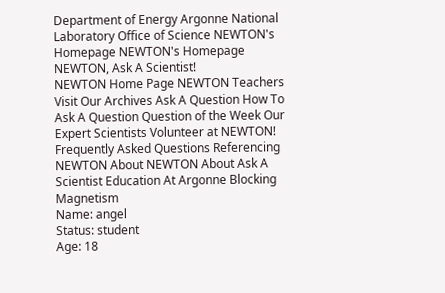Department of Energy Argonne National Laboratory Office of Science NEWTON's Homepage NEWTON's Homepage
NEWTON, Ask A Scientist!
NEWTON Home Page NEWTON Teachers Visit Our Archives Ask A Question How To Ask A Question Question of the Week Our Expert Scientists Volunteer at NEWTON! Frequently Asked Questions Referencing NEWTON About NEWTON About Ask A Scientist Education At Argonne Blocking Magnetism
Name: angel
Status: student
Age: 18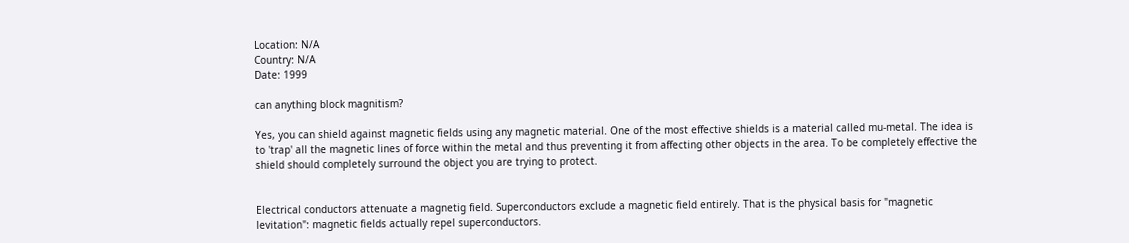Location: N/A
Country: N/A
Date: 1999

can anything block magnitism?

Yes, you can shield against magnetic fields using any magnetic material. One of the most effective shields is a material called mu-metal. The idea is to 'trap' all the magnetic lines of force within the metal and thus preventing it from affecting other objects in the area. To be completely effective the shield should completely surround the object you are trying to protect.


Electrical conductors attenuate a magnetig field. Superconductors exclude a magnetic field entirely. That is the physical basis for "magnetic levitation": magnetic fields actually repel superconductors.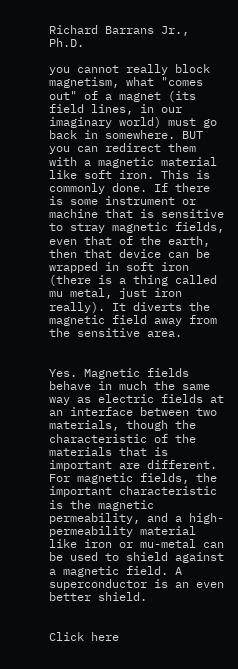Richard Barrans Jr., Ph.D.

you cannot really block magnetism, what "comes out" of a magnet (its field lines, in our imaginary world) must go back in somewhere. BUT you can redirect them with a magnetic material like soft iron. This is commonly done. If there is some instrument or machine that is sensitive to stray magnetic fields, even that of the earth, then that device can be wrapped in soft iron (there is a thing called mu metal, just iron really). It diverts the magnetic field away from the sensitive area.


Yes. Magnetic fields behave in much the same way as electric fields at an interface between two materials, though the characteristic of the materials that is important are different. For magnetic fields, the important characteristic is the magnetic permeability, and a high- permeability material like iron or mu-metal can be used to shield against a magnetic field. A superconductor is an even better shield.


Click here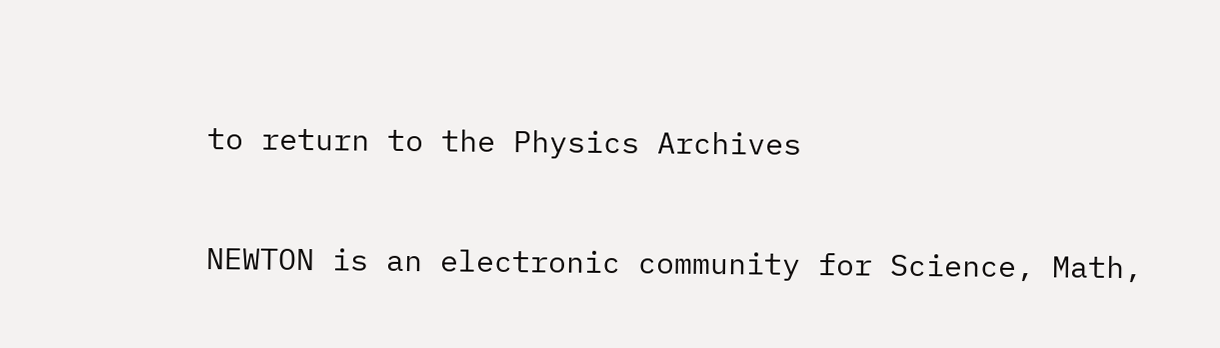to return to the Physics Archives

NEWTON is an electronic community for Science, Math,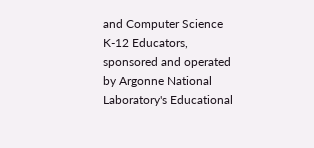and Computer Science K-12 Educators, sponsored and operated by Argonne National Laboratory's Educational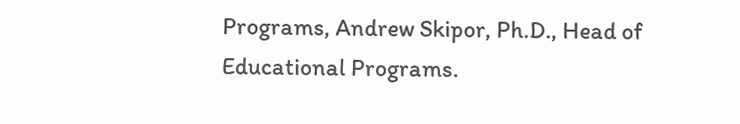Programs, Andrew Skipor, Ph.D., Head of Educational Programs.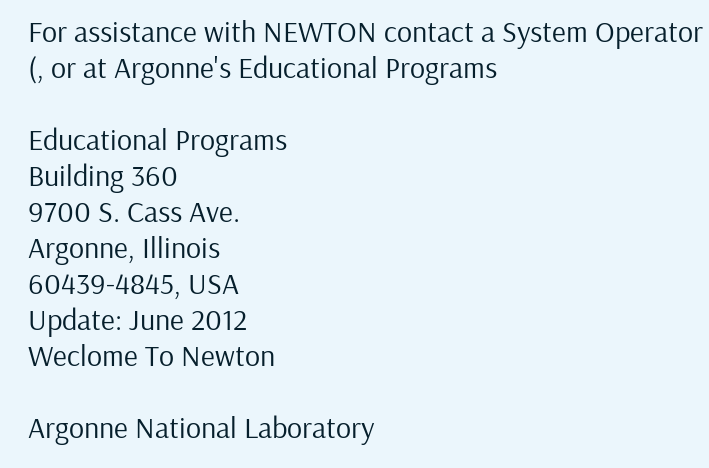For assistance with NEWTON contact a System Operator (, or at Argonne's Educational Programs

Educational Programs
Building 360
9700 S. Cass Ave.
Argonne, Illinois
60439-4845, USA
Update: June 2012
Weclome To Newton

Argonne National Laboratory